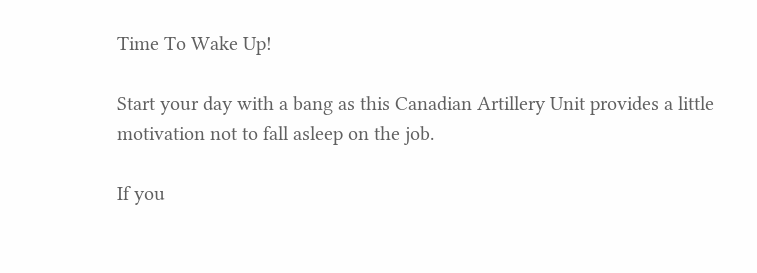Time To Wake Up!

Start your day with a bang as this Canadian Artillery Unit provides a little motivation not to fall asleep on the job.

If you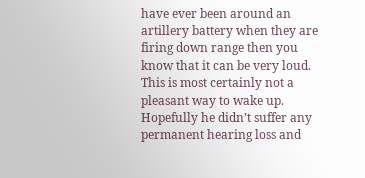have ever been around an artillery battery when they are firing down range then you know that it can be very loud. This is most certainly not a pleasant way to wake up. Hopefully he didn’t suffer any permanent hearing loss and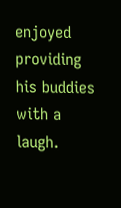enjoyed providing his buddies with a laugh.